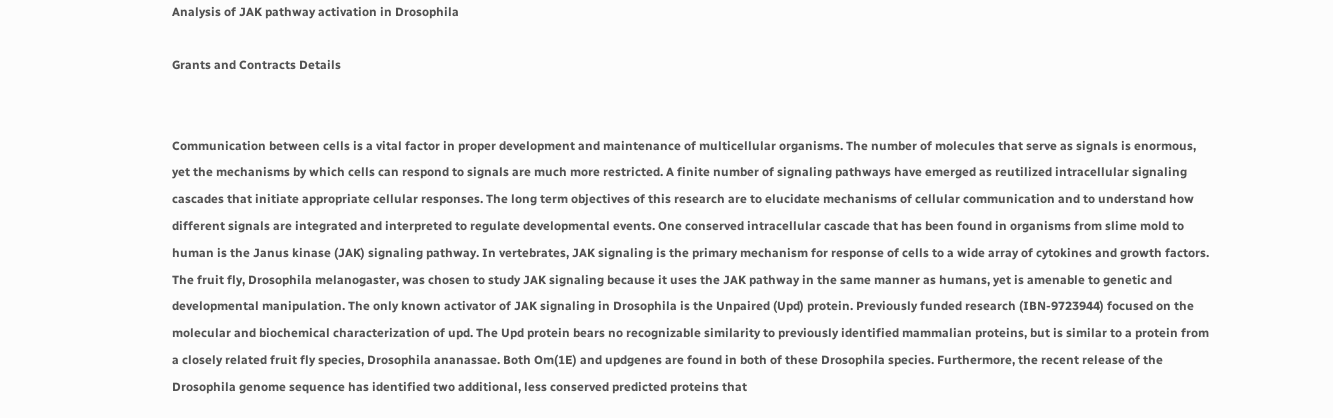Analysis of JAK pathway activation in Drosophila

Grants and Contracts Details


Communication between cells is a vital factor in proper development and maintenance of multicellular organisms. The number of molecules that serve as signals is enormous, yet the mechanisms by which cells can respond to signals are much more restricted. A finite number of signaling pathways have emerged as reutilized intracellular signaling cascades that initiate appropriate cellular responses. The long term objectives of this research are to elucidate mechanisms of cellular communication and to understand how different signals are integrated and interpreted to regulate developmental events. One conserved intracellular cascade that has been found in organisms from slime mold to human is the Janus kinase (JAK) signaling pathway. In vertebrates, JAK signaling is the primary mechanism for response of cells to a wide array of cytokines and growth factors. The fruit fly, Drosophila melanogaster, was chosen to study JAK signaling because it uses the JAK pathway in the same manner as humans, yet is amenable to genetic and developmental manipulation. The only known activator of JAK signaling in Drosophila is the Unpaired (Upd) protein. Previously funded research (IBN-9723944) focused on the molecular and biochemical characterization of upd. The Upd protein bears no recognizable similarity to previously identified mammalian proteins, but is similar to a protein from a closely related fruit fly species, Drosophila ananassae. Both Om(1E) and updgenes are found in both of these Drosophila species. Furthermore, the recent release of the Drosophila genome sequence has identified two additional, less conserved predicted proteins that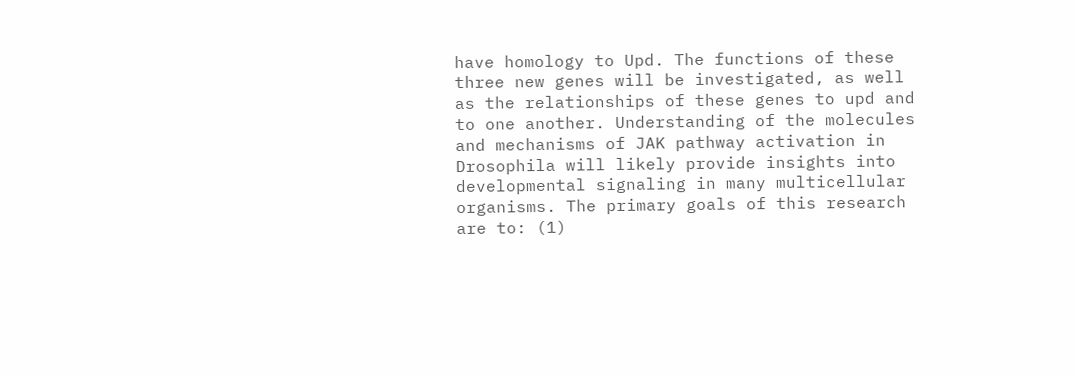have homology to Upd. The functions of these three new genes will be investigated, as well as the relationships of these genes to upd and to one another. Understanding of the molecules and mechanisms of JAK pathway activation in Drosophila will likely provide insights into developmental signaling in many multicellular organisms. The primary goals of this research are to: (1)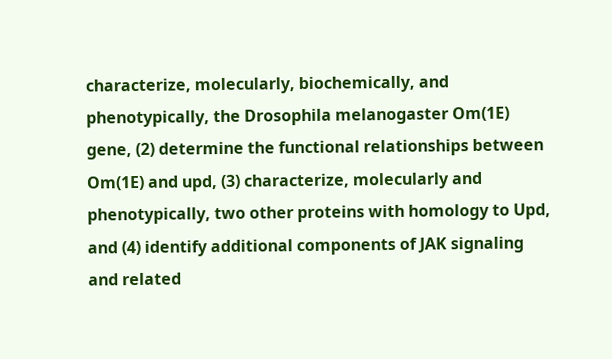characterize, molecularly, biochemically, and phenotypically, the Drosophila melanogaster Om(1E) gene, (2) determine the functional relationships between Om(1E) and upd, (3) characterize, molecularly and phenotypically, two other proteins with homology to Upd, and (4) identify additional components of JAK signaling and related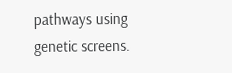pathways using genetic screens.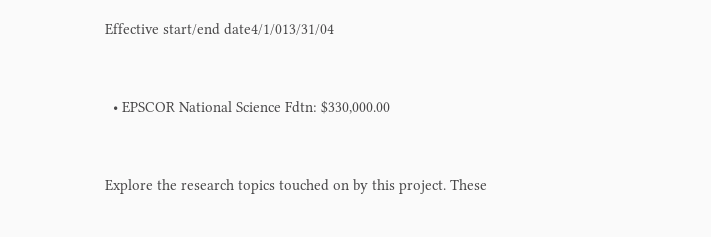Effective start/end date4/1/013/31/04


  • EPSCOR National Science Fdtn: $330,000.00


Explore the research topics touched on by this project. These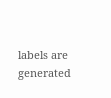labels are generated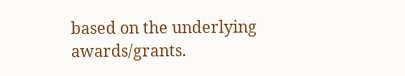based on the underlying awards/grants.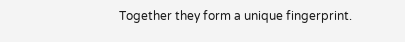Together they form a unique fingerprint.